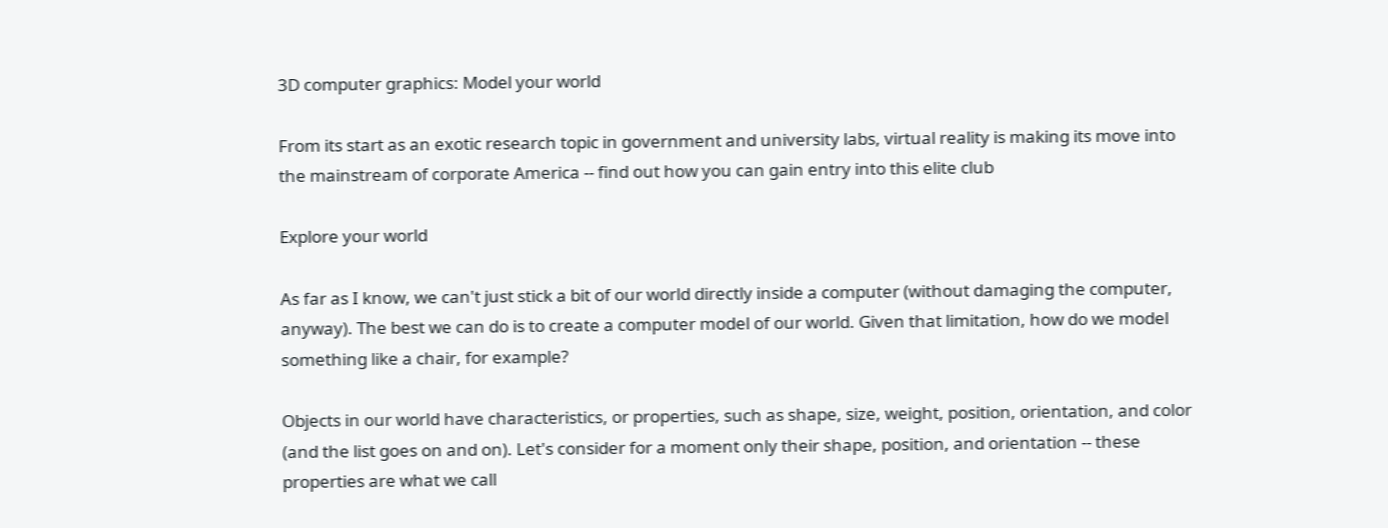3D computer graphics: Model your world

From its start as an exotic research topic in government and university labs, virtual reality is making its move into the mainstream of corporate America -- find out how you can gain entry into this elite club

Explore your world

As far as I know, we can't just stick a bit of our world directly inside a computer (without damaging the computer, anyway). The best we can do is to create a computer model of our world. Given that limitation, how do we model something like a chair, for example?

Objects in our world have characteristics, or properties, such as shape, size, weight, position, orientation, and color (and the list goes on and on). Let's consider for a moment only their shape, position, and orientation -- these properties are what we call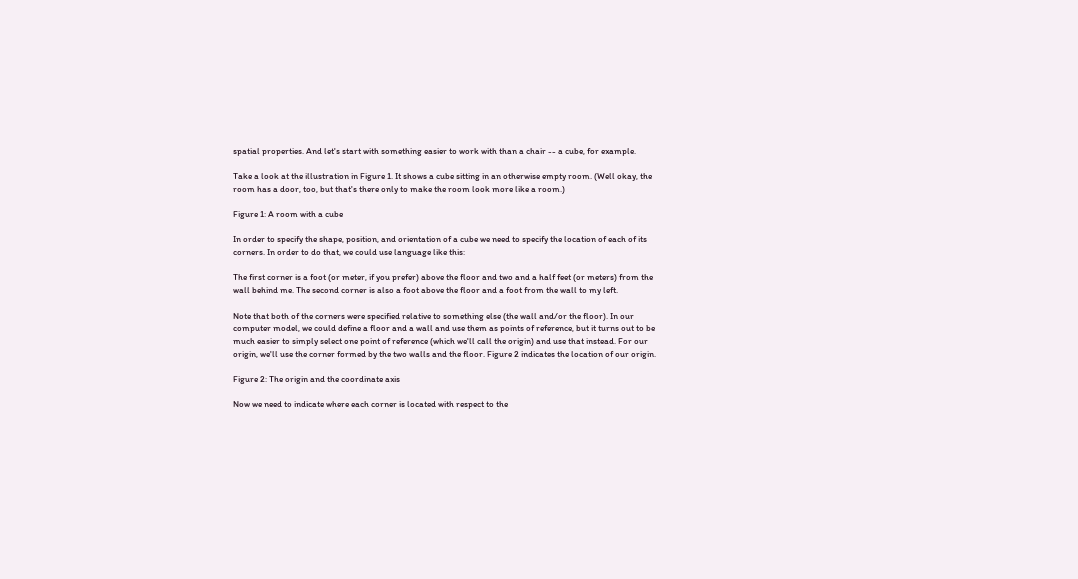spatial properties. And let's start with something easier to work with than a chair -- a cube, for example.

Take a look at the illustration in Figure 1. It shows a cube sitting in an otherwise empty room. (Well okay, the room has a door, too, but that's there only to make the room look more like a room.)

Figure 1: A room with a cube

In order to specify the shape, position, and orientation of a cube we need to specify the location of each of its corners. In order to do that, we could use language like this:

The first corner is a foot (or meter, if you prefer) above the floor and two and a half feet (or meters) from the wall behind me. The second corner is also a foot above the floor and a foot from the wall to my left.

Note that both of the corners were specified relative to something else (the wall and/or the floor). In our computer model, we could define a floor and a wall and use them as points of reference, but it turns out to be much easier to simply select one point of reference (which we'll call the origin) and use that instead. For our origin, we'll use the corner formed by the two walls and the floor. Figure 2 indicates the location of our origin.

Figure 2: The origin and the coordinate axis

Now we need to indicate where each corner is located with respect to the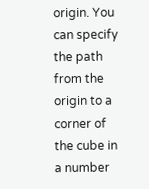origin. You can specify the path from the origin to a corner of the cube in a number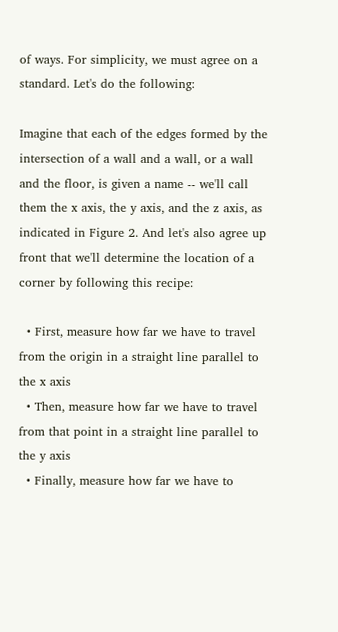of ways. For simplicity, we must agree on a standard. Let's do the following:

Imagine that each of the edges formed by the intersection of a wall and a wall, or a wall and the floor, is given a name -- we'll call them the x axis, the y axis, and the z axis, as indicated in Figure 2. And let's also agree up front that we'll determine the location of a corner by following this recipe:

  • First, measure how far we have to travel from the origin in a straight line parallel to the x axis
  • Then, measure how far we have to travel from that point in a straight line parallel to the y axis
  • Finally, measure how far we have to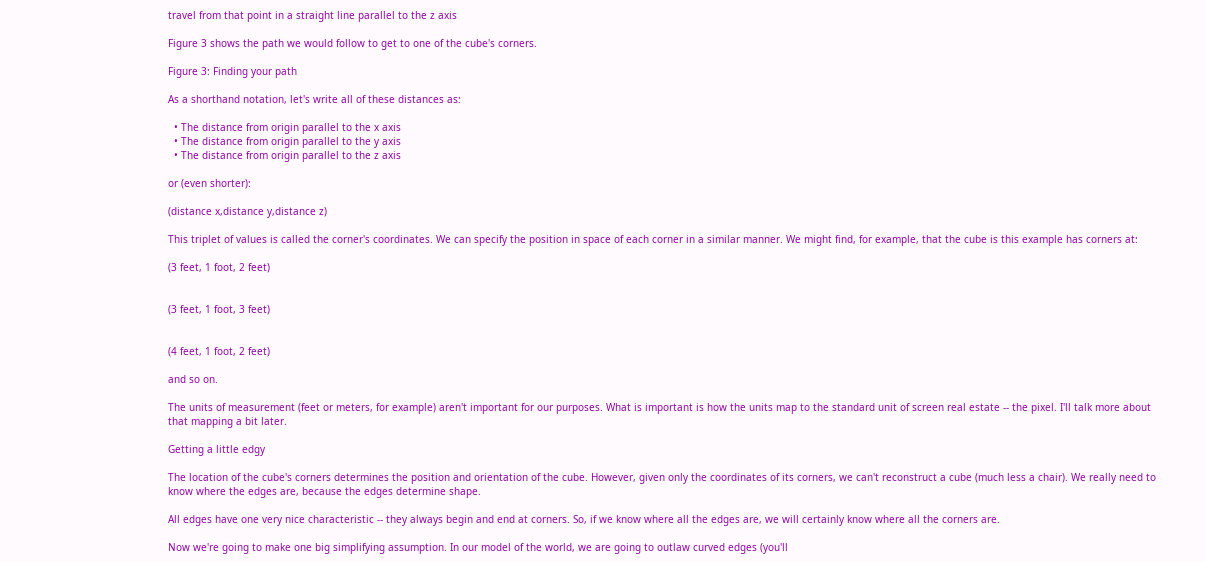travel from that point in a straight line parallel to the z axis

Figure 3 shows the path we would follow to get to one of the cube's corners.

Figure 3: Finding your path

As a shorthand notation, let's write all of these distances as:

  • The distance from origin parallel to the x axis
  • The distance from origin parallel to the y axis
  • The distance from origin parallel to the z axis

or (even shorter):

(distance x,distance y,distance z)

This triplet of values is called the corner's coordinates. We can specify the position in space of each corner in a similar manner. We might find, for example, that the cube is this example has corners at:

(3 feet, 1 foot, 2 feet)


(3 feet, 1 foot, 3 feet)


(4 feet, 1 foot, 2 feet)

and so on.

The units of measurement (feet or meters, for example) aren't important for our purposes. What is important is how the units map to the standard unit of screen real estate -- the pixel. I'll talk more about that mapping a bit later.

Getting a little edgy

The location of the cube's corners determines the position and orientation of the cube. However, given only the coordinates of its corners, we can't reconstruct a cube (much less a chair). We really need to know where the edges are, because the edges determine shape.

All edges have one very nice characteristic -- they always begin and end at corners. So, if we know where all the edges are, we will certainly know where all the corners are.

Now we're going to make one big simplifying assumption. In our model of the world, we are going to outlaw curved edges (you'll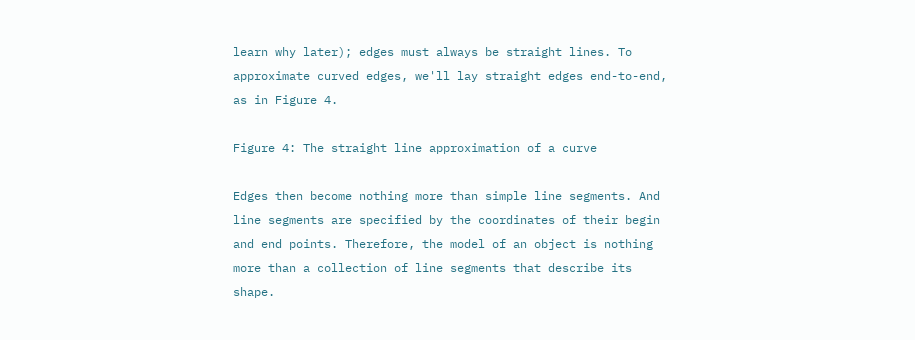learn why later); edges must always be straight lines. To approximate curved edges, we'll lay straight edges end-to-end, as in Figure 4.

Figure 4: The straight line approximation of a curve

Edges then become nothing more than simple line segments. And line segments are specified by the coordinates of their begin and end points. Therefore, the model of an object is nothing more than a collection of line segments that describe its shape.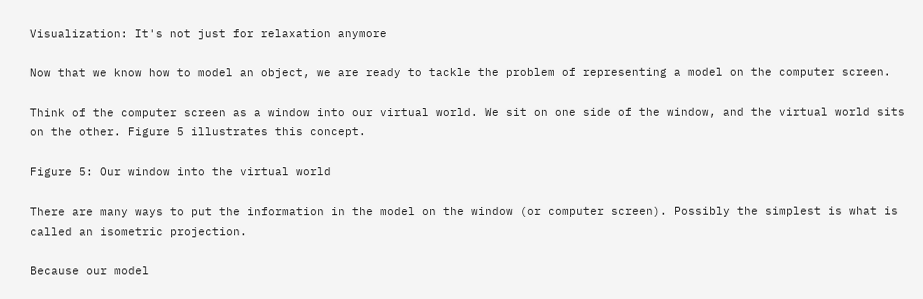Visualization: It's not just for relaxation anymore

Now that we know how to model an object, we are ready to tackle the problem of representing a model on the computer screen.

Think of the computer screen as a window into our virtual world. We sit on one side of the window, and the virtual world sits on the other. Figure 5 illustrates this concept.

Figure 5: Our window into the virtual world

There are many ways to put the information in the model on the window (or computer screen). Possibly the simplest is what is called an isometric projection.

Because our model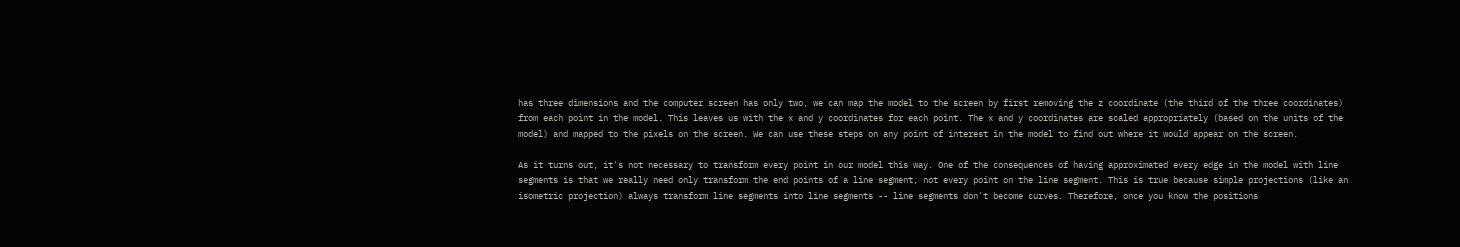has three dimensions and the computer screen has only two, we can map the model to the screen by first removing the z coordinate (the third of the three coordinates) from each point in the model. This leaves us with the x and y coordinates for each point. The x and y coordinates are scaled appropriately (based on the units of the model) and mapped to the pixels on the screen. We can use these steps on any point of interest in the model to find out where it would appear on the screen.

As it turns out, it's not necessary to transform every point in our model this way. One of the consequences of having approximated every edge in the model with line segments is that we really need only transform the end points of a line segment, not every point on the line segment. This is true because simple projections (like an isometric projection) always transform line segments into line segments -- line segments don't become curves. Therefore, once you know the positions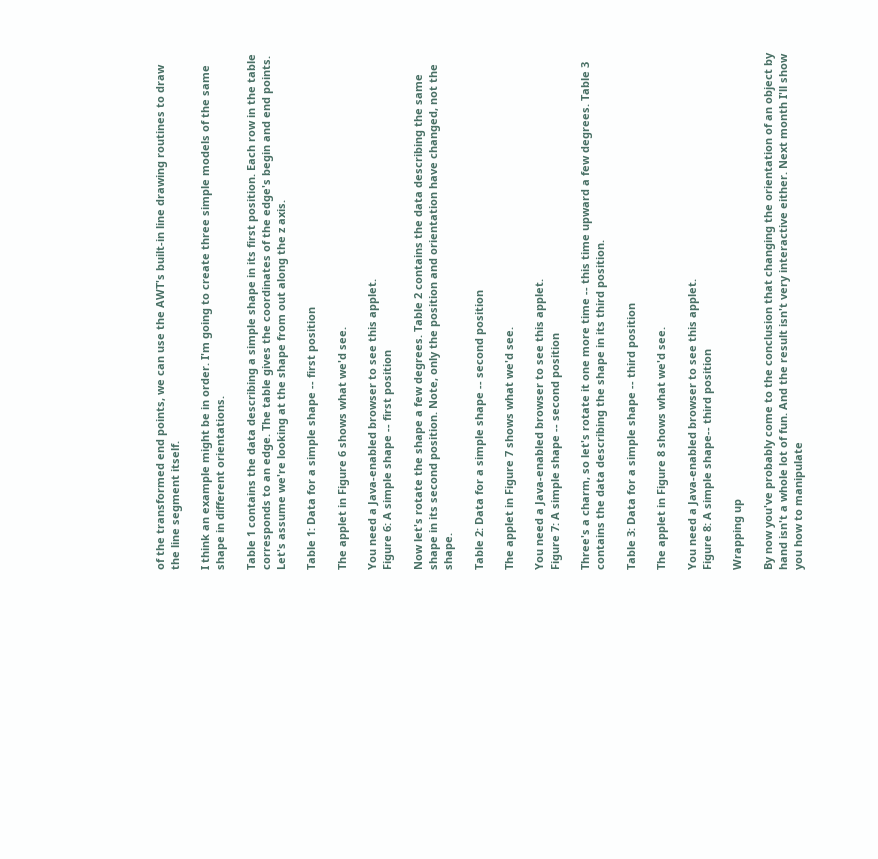of the transformed end points, we can use the AWT's built-in line drawing routines to draw the line segment itself.

I think an example might be in order. I'm going to create three simple models of the same shape in different orientations.

Table 1 contains the data describing a simple shape in its first position. Each row in the table corresponds to an edge. The table gives the coordinates of the edge's begin and end points. Let's assume we're looking at the shape from out along the z axis.

Table 1: Data for a simple shape -- first position

The applet in Figure 6 shows what we'd see.

You need a Java-enabled browser to see this applet.
Figure 6: A simple shape -- first position

Now let's rotate the shape a few degrees. Table 2 contains the data describing the same shape in its second position. Note, only the position and orientation have changed, not the shape.

Table 2: Data for a simple shape -- second position

The applet in Figure 7 shows what we'd see.

You need a Java-enabled browser to see this applet.
Figure 7: A simple shape -- second position

Three's a charm, so let's rotate it one more time -- this time upward a few degrees. Table 3 contains the data describing the shape in its third position.

Table 3: Data for a simple shape -- third position

The applet in Figure 8 shows what we'd see.

You need a Java-enabled browser to see this applet.
Figure 8: A simple shape-- third position

Wrapping up

By now you've probably come to the conclusion that changing the orientation of an object by hand isn't a whole lot of fun. And the result isn't very interactive either. Next month I'll show you how to manipulate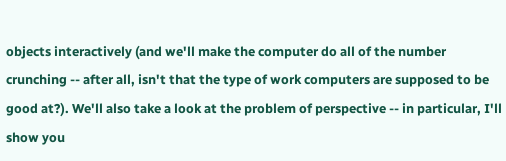objects interactively (and we'll make the computer do all of the number crunching -- after all, isn't that the type of work computers are supposed to be good at?). We'll also take a look at the problem of perspective -- in particular, I'll show you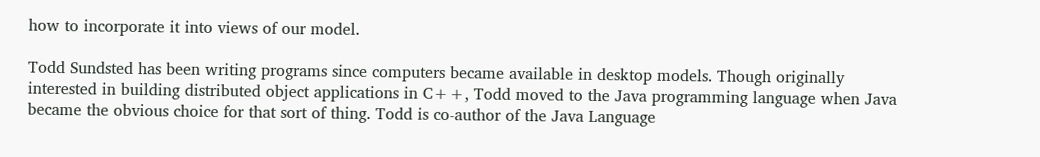how to incorporate it into views of our model.

Todd Sundsted has been writing programs since computers became available in desktop models. Though originally interested in building distributed object applications in C++, Todd moved to the Java programming language when Java became the obvious choice for that sort of thing. Todd is co-author of the Java Language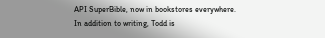API SuperBible, now in bookstores everywhere. In addition to writing, Todd is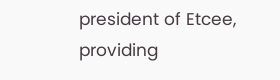president of Etcee, providing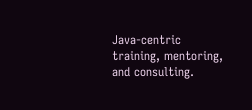Java-centric training, mentoring, and consulting.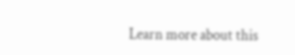Learn more about this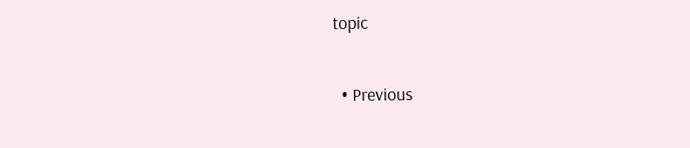topic

  • Previous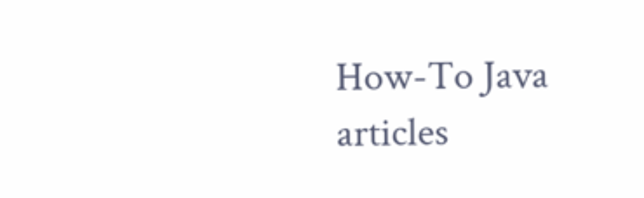How-To Java articles